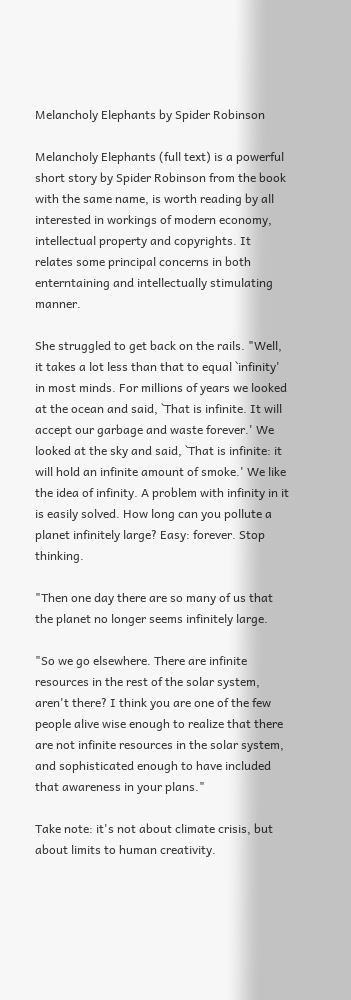Melancholy Elephants by Spider Robinson

Melancholy Elephants (full text) is a powerful short story by Spider Robinson from the book with the same name, is worth reading by all interested in workings of modern economy, intellectual property and copyrights. It relates some principal concerns in both enterntaining and intellectually stimulating manner.

She struggled to get back on the rails. "Well, it takes a lot less than that to equal `infinity' in most minds. For millions of years we looked at the ocean and said, `That is infinite. It will accept our garbage and waste forever.' We looked at the sky and said, `That is infinite: it will hold an infinite amount of smoke.' We like the idea of infinity. A problem with infinity in it is easily solved. How long can you pollute a planet infinitely large? Easy: forever. Stop thinking.

"Then one day there are so many of us that the planet no longer seems infinitely large.

"So we go elsewhere. There are infinite resources in the rest of the solar system, aren't there? I think you are one of the few people alive wise enough to realize that there are not infinite resources in the solar system, and sophisticated enough to have included that awareness in your plans."

Take note: it's not about climate crisis, but about limits to human creativity.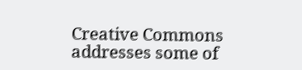Creative Commons addresses some of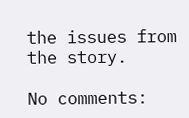the issues from the story.

No comments: